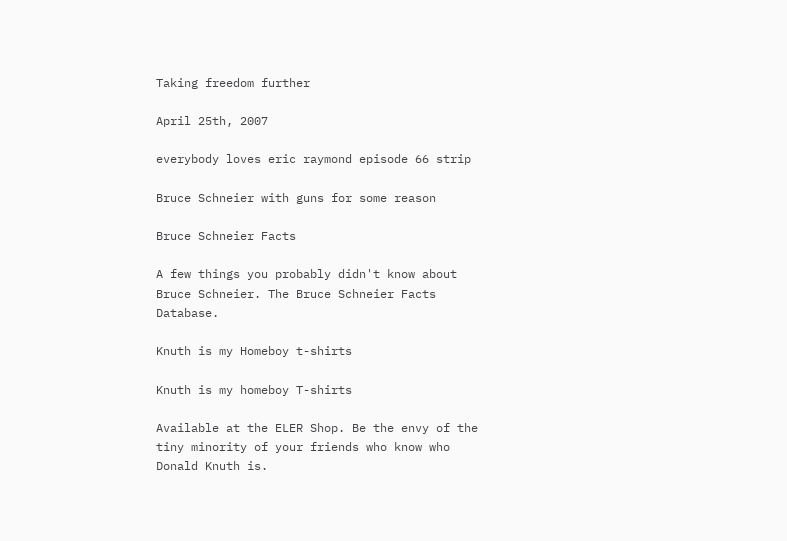Taking freedom further

April 25th, 2007

everybody loves eric raymond episode 66 strip

Bruce Schneier with guns for some reason

Bruce Schneier Facts

A few things you probably didn't know about Bruce Schneier. The Bruce Schneier Facts Database.

Knuth is my Homeboy t-shirts

Knuth is my homeboy T-shirts

Available at the ELER Shop. Be the envy of the tiny minority of your friends who know who Donald Knuth is.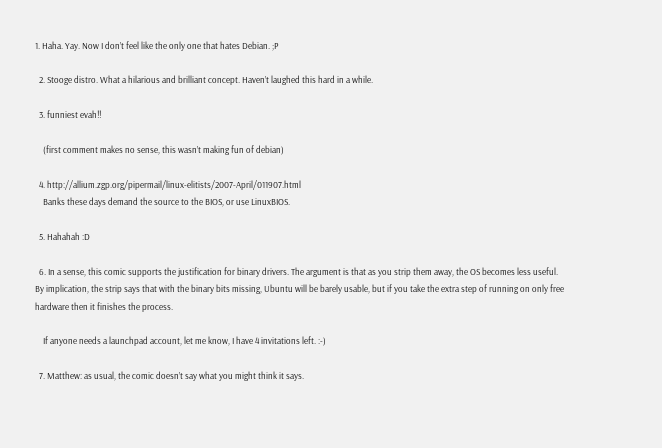1. Haha. Yay. Now I don’t feel like the only one that hates Debian. ;P

  2. Stooge distro. What a hilarious and brilliant concept. Haven’t laughed this hard in a while.

  3. funniest evah!!

    (first comment makes no sense, this wasn’t making fun of debian)

  4. http://allium.zgp.org/pipermail/linux-elitists/2007-April/011907.html
    Banks these days demand the source to the BIOS, or use LinuxBIOS.

  5. Hahahah :D

  6. In a sense, this comic supports the justification for binary drivers. The argument is that as you strip them away, the OS becomes less useful. By implication, the strip says that with the binary bits missing, Ubuntu will be barely usable, but if you take the extra step of running on only free hardware then it finishes the process.

    If anyone needs a launchpad account, let me know, I have 4 invitations left. :-)

  7. Matthew: as usual, the comic doesn’t say what you might think it says.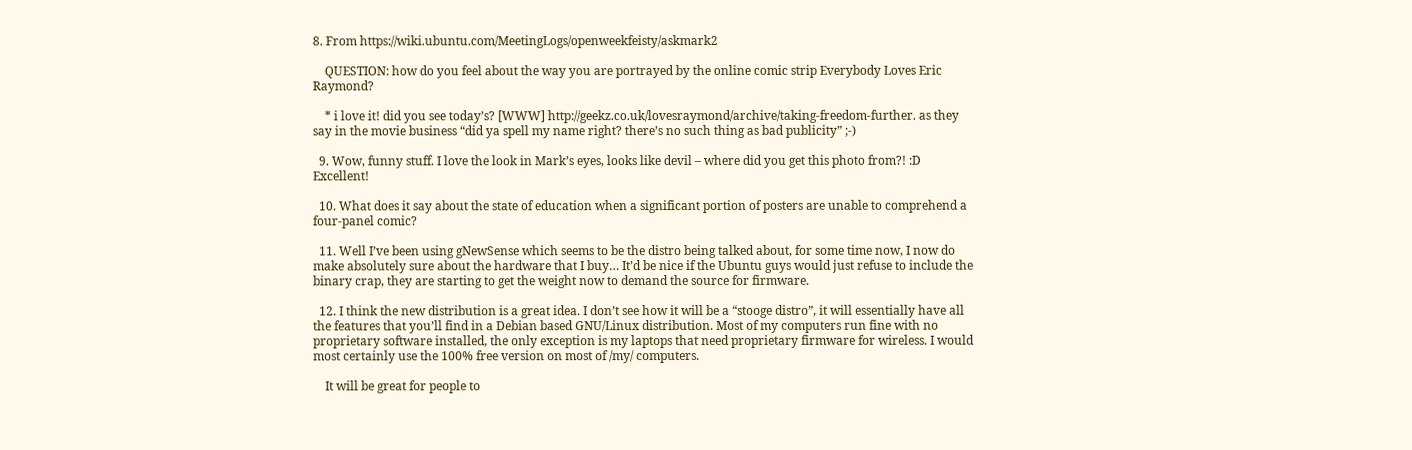8. From https://wiki.ubuntu.com/MeetingLogs/openweekfeisty/askmark2

    QUESTION: how do you feel about the way you are portrayed by the online comic strip Everybody Loves Eric Raymond?

    * i love it! did you see today’s? [WWW] http://geekz.co.uk/lovesraymond/archive/taking-freedom-further. as they say in the movie business “did ya spell my name right? there’s no such thing as bad publicity” ;-)

  9. Wow, funny stuff. I love the look in Mark’s eyes, looks like devil – where did you get this photo from?! :D Excellent!

  10. What does it say about the state of education when a significant portion of posters are unable to comprehend a four-panel comic?

  11. Well I’ve been using gNewSense which seems to be the distro being talked about, for some time now, I now do make absolutely sure about the hardware that I buy… It’d be nice if the Ubuntu guys would just refuse to include the binary crap, they are starting to get the weight now to demand the source for firmware.

  12. I think the new distribution is a great idea. I don’t see how it will be a “stooge distro”, it will essentially have all the features that you’ll find in a Debian based GNU/Linux distribution. Most of my computers run fine with no proprietary software installed, the only exception is my laptops that need proprietary firmware for wireless. I would most certainly use the 100% free version on most of /my/ computers.

    It will be great for people to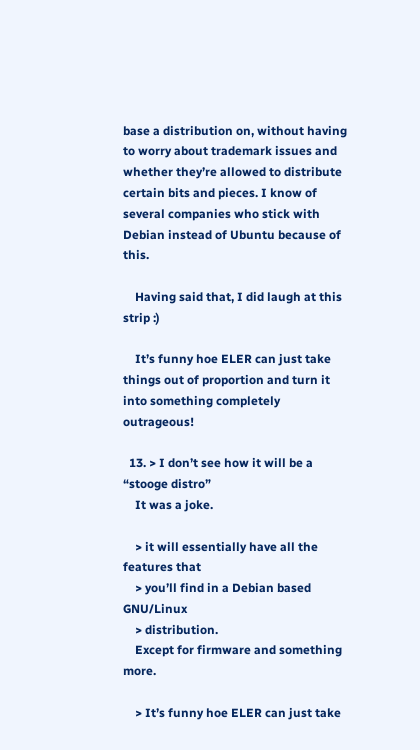base a distribution on, without having to worry about trademark issues and whether they’re allowed to distribute certain bits and pieces. I know of several companies who stick with Debian instead of Ubuntu because of this.

    Having said that, I did laugh at this strip :)

    It’s funny hoe ELER can just take things out of proportion and turn it into something completely outrageous!

  13. > I don’t see how it will be a “stooge distro”
    It was a joke.

    > it will essentially have all the features that
    > you’ll find in a Debian based GNU/Linux
    > distribution.
    Except for firmware and something more.

    > It’s funny hoe ELER can just take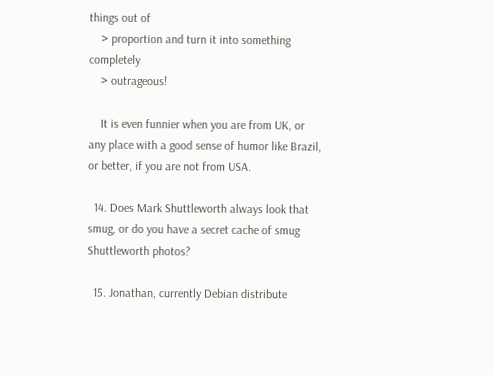things out of
    > proportion and turn it into something completely
    > outrageous!

    It is even funnier when you are from UK, or any place with a good sense of humor like Brazil, or better, if you are not from USA.

  14. Does Mark Shuttleworth always look that smug, or do you have a secret cache of smug Shuttleworth photos?

  15. Jonathan, currently Debian distribute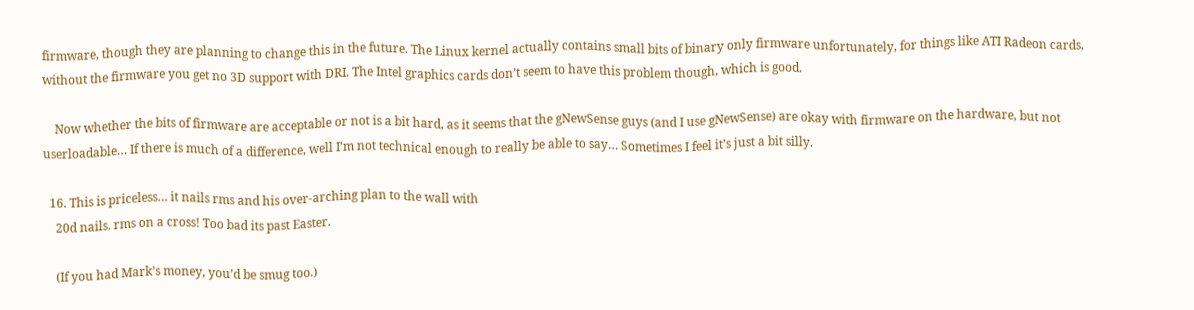firmware, though they are planning to change this in the future. The Linux kernel actually contains small bits of binary only firmware unfortunately, for things like ATI Radeon cards, without the firmware you get no 3D support with DRI. The Intel graphics cards don’t seem to have this problem though, which is good.

    Now whether the bits of firmware are acceptable or not is a bit hard, as it seems that the gNewSense guys (and I use gNewSense) are okay with firmware on the hardware, but not userloadable… If there is much of a difference, well I’m not technical enough to really be able to say… Sometimes I feel it’s just a bit silly.

  16. This is priceless… it nails rms and his over-arching plan to the wall with
    20d nails. rms on a cross! Too bad its past Easter.

    (If you had Mark’s money, you’d be smug too.)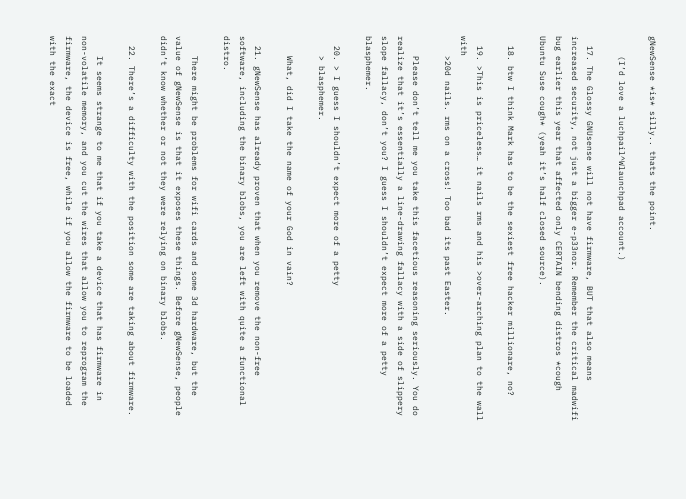gNewSense *is* silly.. thats the point.

    (I’d love a luchpail^Wlaunchpad account.)

  17. The Glossy GNUsense will not have firmware, BUT that also means increased security, not just a bigger e-p33nor. Remember the critical madwifi bug earlier this year that affected only CERTAIN bending distros *cough Ubuntu Suse cough* (yeah it’s half closed source).

  18. btw I think Mark has to be the sexiest free hacker millionare, no?

  19. >This is priceless… it nails rms and his >over-arching plan to the wall with
    >20d nails. rms on a cross! Too bad its past Easter.

    Please don’t tell me you take this facetious reasoning seriously. You do realize that it’s essentially a line-drawing fallacy with a side of slippery slope fallacy, don’t you? I guess I shouldn’t expect more of a petty blasphemer.

  20. > I guess I shouldn’t expect more of a petty
    > blasphemer.

    What, did I take the name of your God in vain?

  21. gNewSense has already proven that when you remove the non-free software, including the binary blobs, you are left with quite a functional distro.

    There might be problems for wifi cards and some 3d hardware, but the value of gNewSense is that it exposes these things. Before gNewSense, people didn’t know whether or not they were relying on binary blobs.

  22. There’s a difficulty with the position some are taking about firmware.

    It seems strange to me that if you take a device that has firmware in non-volatile memory, and you cut the wires that allow you to reprogram the firmware, the device is free, while if you allow the firmware to be loaded with the exact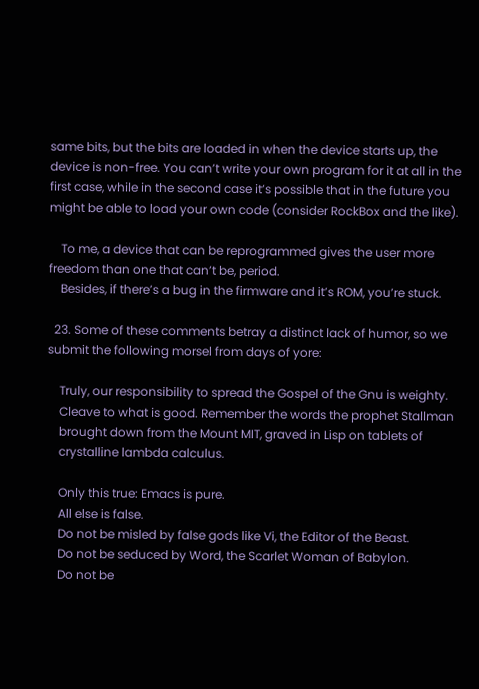same bits, but the bits are loaded in when the device starts up, the device is non-free. You can’t write your own program for it at all in the first case, while in the second case it’s possible that in the future you might be able to load your own code (consider RockBox and the like).

    To me, a device that can be reprogrammed gives the user more freedom than one that can’t be, period.
    Besides, if there’s a bug in the firmware and it’s ROM, you’re stuck.

  23. Some of these comments betray a distinct lack of humor, so we submit the following morsel from days of yore:

    Truly, our responsibility to spread the Gospel of the Gnu is weighty.
    Cleave to what is good. Remember the words the prophet Stallman
    brought down from the Mount MIT, graved in Lisp on tablets of
    crystalline lambda calculus.

    Only this true: Emacs is pure.
    All else is false.
    Do not be misled by false gods like Vi, the Editor of the Beast.
    Do not be seduced by Word, the Scarlet Woman of Babylon.
    Do not be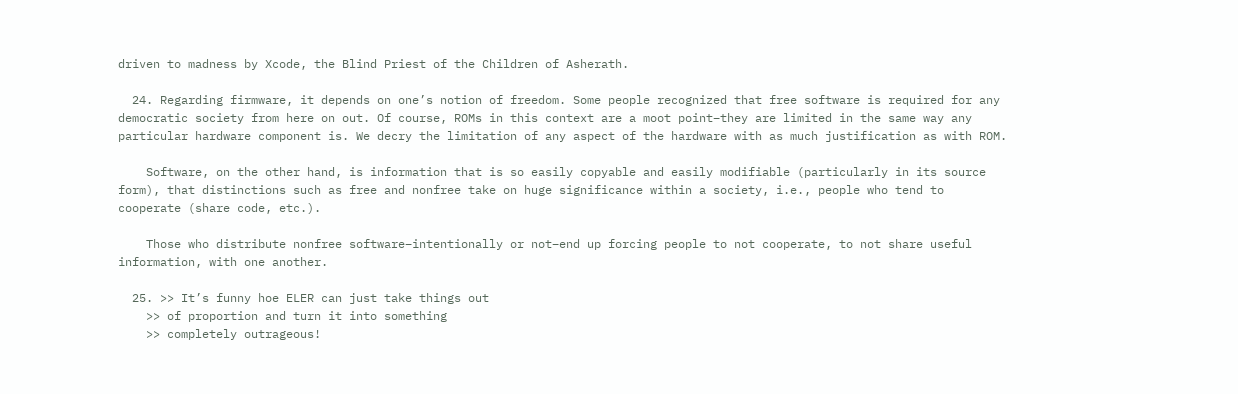driven to madness by Xcode, the Blind Priest of the Children of Asherath.

  24. Regarding firmware, it depends on one’s notion of freedom. Some people recognized that free software is required for any democratic society from here on out. Of course, ROMs in this context are a moot point–they are limited in the same way any particular hardware component is. We decry the limitation of any aspect of the hardware with as much justification as with ROM.

    Software, on the other hand, is information that is so easily copyable and easily modifiable (particularly in its source form), that distinctions such as free and nonfree take on huge significance within a society, i.e., people who tend to cooperate (share code, etc.).

    Those who distribute nonfree software–intentionally or not–end up forcing people to not cooperate, to not share useful information, with one another.

  25. >> It’s funny hoe ELER can just take things out
    >> of proportion and turn it into something
    >> completely outrageous!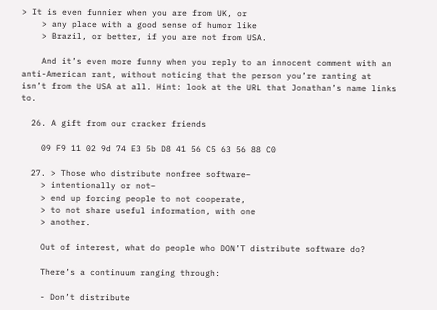> It is even funnier when you are from UK, or
    > any place with a good sense of humor like
    > Brazil, or better, if you are not from USA.

    And it’s even more funny when you reply to an innocent comment with an anti-American rant, without noticing that the person you’re ranting at isn’t from the USA at all. Hint: look at the URL that Jonathan’s name links to.

  26. A gift from our cracker friends

    09 F9 11 02 9d 74 E3 5b D8 41 56 C5 63 56 88 C0

  27. > Those who distribute nonfree software–
    > intentionally or not–
    > end up forcing people to not cooperate,
    > to not share useful information, with one
    > another.

    Out of interest, what do people who DON’T distribute software do?

    There’s a continuum ranging through:

    - Don’t distribute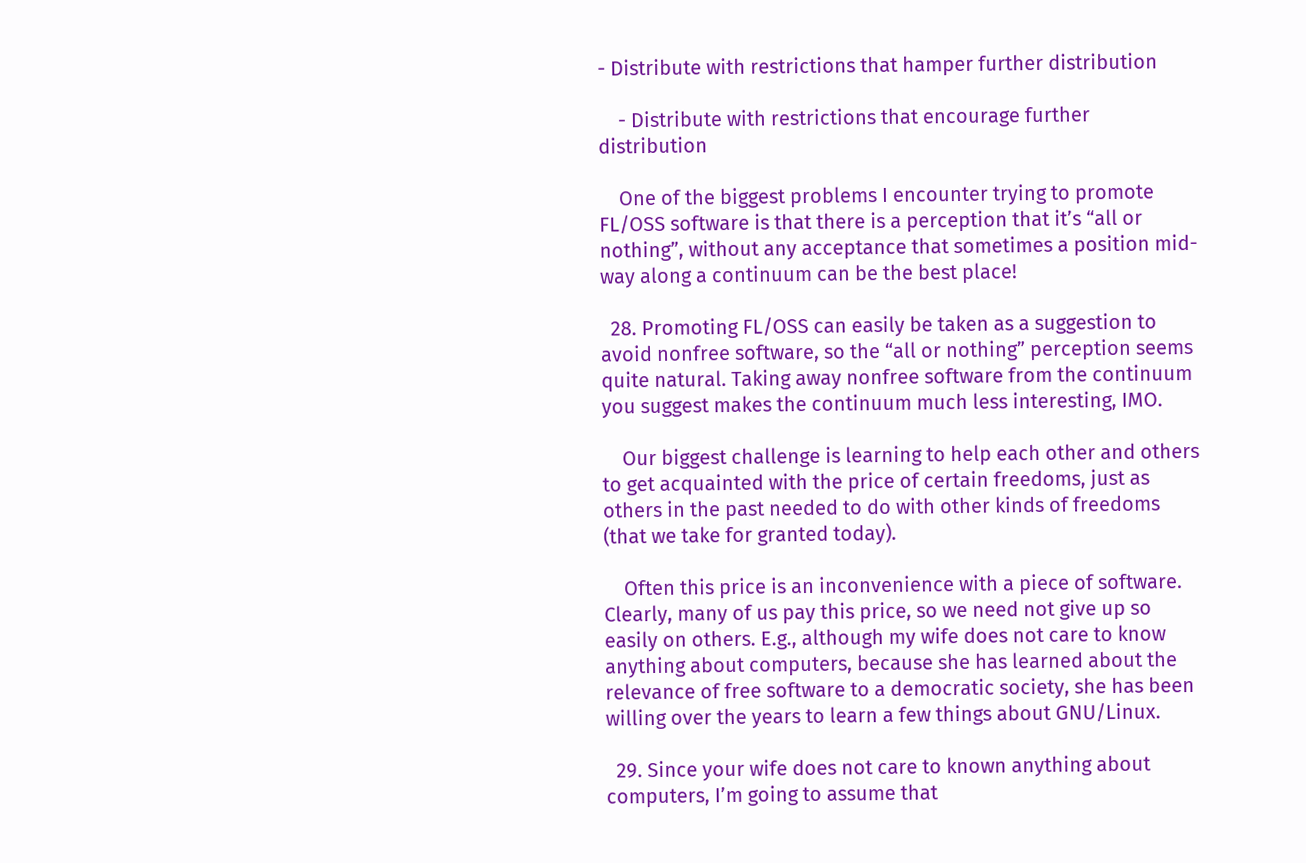- Distribute with restrictions that hamper further distribution

    - Distribute with restrictions that encourage further distribution

    One of the biggest problems I encounter trying to promote FL/OSS software is that there is a perception that it’s “all or nothing”, without any acceptance that sometimes a position mid-way along a continuum can be the best place!

  28. Promoting FL/OSS can easily be taken as a suggestion to avoid nonfree software, so the “all or nothing” perception seems quite natural. Taking away nonfree software from the continuum you suggest makes the continuum much less interesting, IMO.

    Our biggest challenge is learning to help each other and others to get acquainted with the price of certain freedoms, just as others in the past needed to do with other kinds of freedoms (that we take for granted today).

    Often this price is an inconvenience with a piece of software. Clearly, many of us pay this price, so we need not give up so easily on others. E.g., although my wife does not care to know anything about computers, because she has learned about the relevance of free software to a democratic society, she has been willing over the years to learn a few things about GNU/Linux.

  29. Since your wife does not care to known anything about computers, I’m going to assume that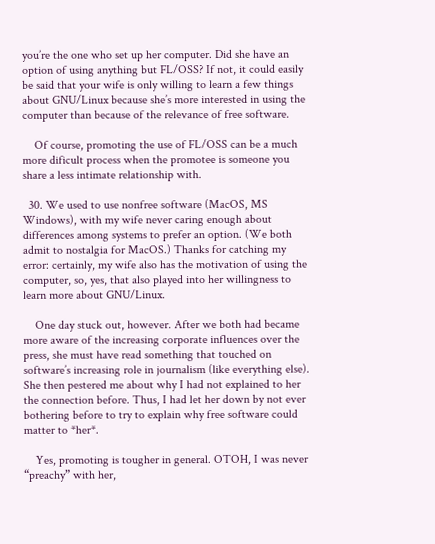you’re the one who set up her computer. Did she have an option of using anything but FL/OSS? If not, it could easily be said that your wife is only willing to learn a few things about GNU/Linux because she’s more interested in using the computer than because of the relevance of free software.

    Of course, promoting the use of FL/OSS can be a much more dificult process when the promotee is someone you share a less intimate relationship with.

  30. We used to use nonfree software (MacOS, MS Windows), with my wife never caring enough about differences among systems to prefer an option. (We both admit to nostalgia for MacOS.) Thanks for catching my error: certainly, my wife also has the motivation of using the computer, so, yes, that also played into her willingness to learn more about GNU/Linux.

    One day stuck out, however. After we both had became more aware of the increasing corporate influences over the press, she must have read something that touched on software’s increasing role in journalism (like everything else). She then pestered me about why I had not explained to her the connection before. Thus, I had let her down by not ever bothering before to try to explain why free software could matter to *her*.

    Yes, promoting is tougher in general. OTOH, I was never “preachy” with her,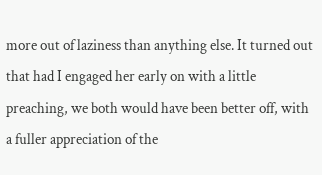more out of laziness than anything else. It turned out that had I engaged her early on with a little preaching, we both would have been better off, with a fuller appreciation of the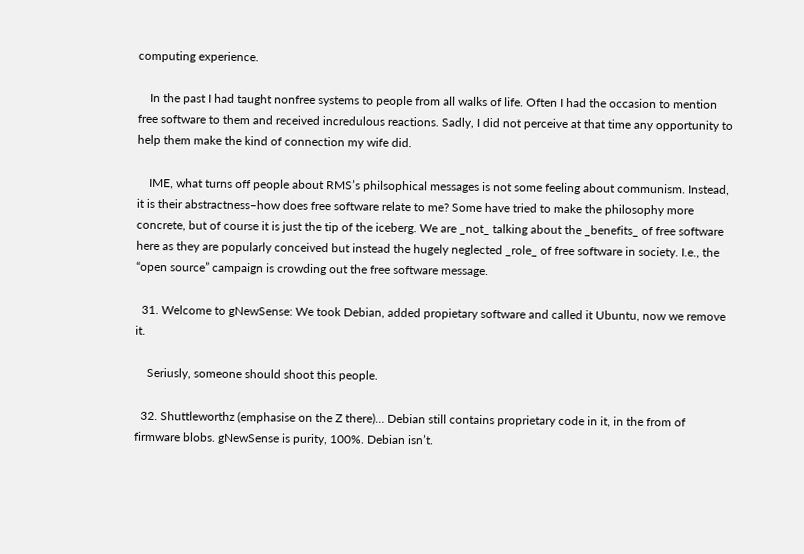computing experience.

    In the past I had taught nonfree systems to people from all walks of life. Often I had the occasion to mention free software to them and received incredulous reactions. Sadly, I did not perceive at that time any opportunity to help them make the kind of connection my wife did.

    IME, what turns off people about RMS’s philsophical messages is not some feeling about communism. Instead, it is their abstractness–how does free software relate to me? Some have tried to make the philosophy more concrete, but of course it is just the tip of the iceberg. We are _not_ talking about the _benefits_ of free software here as they are popularly conceived but instead the hugely neglected _role_ of free software in society. I.e., the “open source” campaign is crowding out the free software message.

  31. Welcome to gNewSense: We took Debian, added propietary software and called it Ubuntu, now we remove it.

    Seriusly, someone should shoot this people.

  32. Shuttleworthz (emphasise on the Z there)… Debian still contains proprietary code in it, in the from of firmware blobs. gNewSense is purity, 100%. Debian isn’t.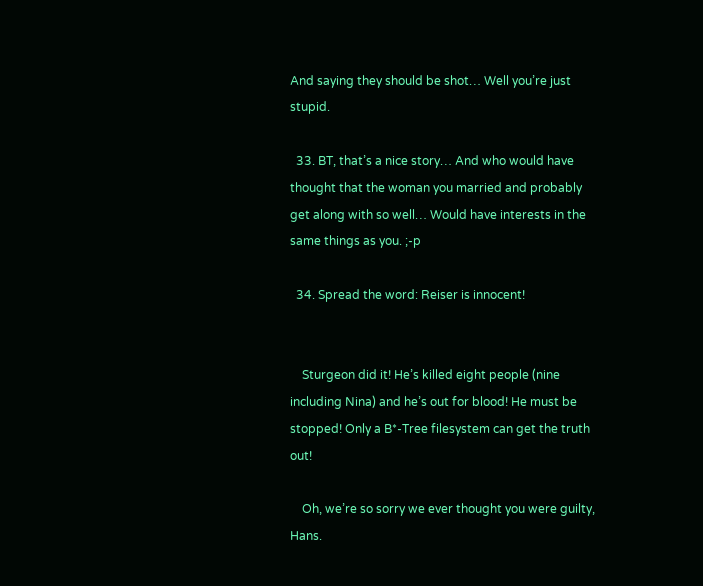And saying they should be shot… Well you’re just stupid.

  33. BT, that’s a nice story… And who would have thought that the woman you married and probably get along with so well… Would have interests in the same things as you. ;-p

  34. Spread the word: Reiser is innocent!


    Sturgeon did it! He’s killed eight people (nine including Nina) and he’s out for blood! He must be stopped! Only a B*-Tree filesystem can get the truth out!

    Oh, we’re so sorry we ever thought you were guilty, Hans.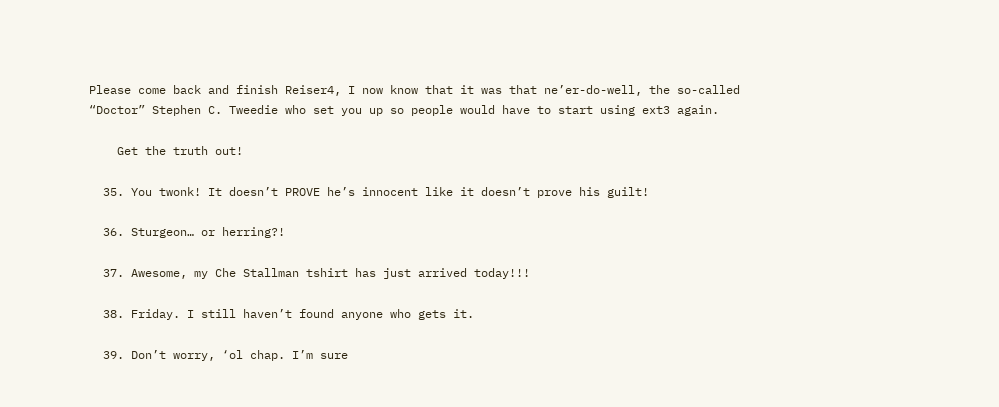Please come back and finish Reiser4, I now know that it was that ne’er-do-well, the so-called “Doctor” Stephen C. Tweedie who set you up so people would have to start using ext3 again.

    Get the truth out!

  35. You twonk! It doesn’t PROVE he’s innocent like it doesn’t prove his guilt!

  36. Sturgeon… or herring?!

  37. Awesome, my Che Stallman tshirt has just arrived today!!!

  38. Friday. I still haven’t found anyone who gets it.

  39. Don’t worry, ‘ol chap. I’m sure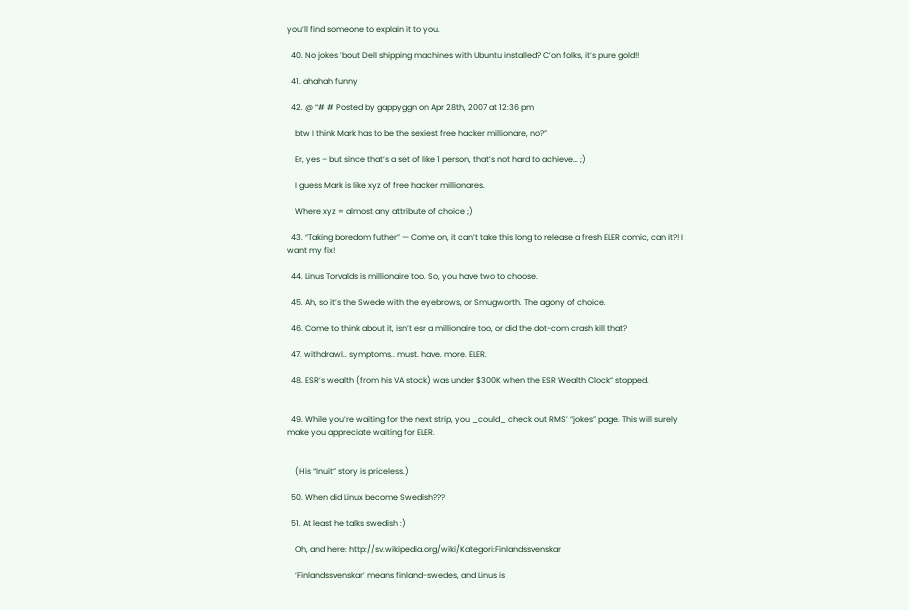you’ll find someone to explain it to you.

  40. No jokes ’bout Dell shipping machines with Ubuntu installed? C’on folks, it’s pure gold!!

  41. ahahah funny

  42. @ “# # Posted by gappyggn on Apr 28th, 2007 at 12:36 pm

    btw I think Mark has to be the sexiest free hacker millionare, no?”

    Er, yes – but since that’s a set of like 1 person, that’s not hard to achieve… ;)

    I guess Mark is like xyz of free hacker millionares.

    Where xyz = almost any attribute of choice ;)

  43. “Taking boredom futher” — Come on, it can’t take this long to release a fresh ELER comic, can it?! I want my fix!

  44. Linus Torvalds is millionaire too. So, you have two to choose.

  45. Ah, so it’s the Swede with the eyebrows, or Smugworth. The agony of choice.

  46. Come to think about it, isn’t esr a millionaire too, or did the dot-com crash kill that?

  47. withdrawl.. symptoms.. must. have. more. ELER.

  48. ESR’s wealth (from his VA stock) was under $300K when the ESR Wealth Clock” stopped.


  49. While you’re waiting for the next strip, you _could_ check out RMS’ “jokes” page. This will surely make you appreciate waiting for ELER.


    (His “Inuit” story is priceless.)

  50. When did Linux become Swedish???

  51. At least he talks swedish :)

    Oh, and here: http://sv.wikipedia.org/wiki/Kategori:Finlandssvenskar

    ‘Finlandssvenskar’ means finland-swedes, and Linus is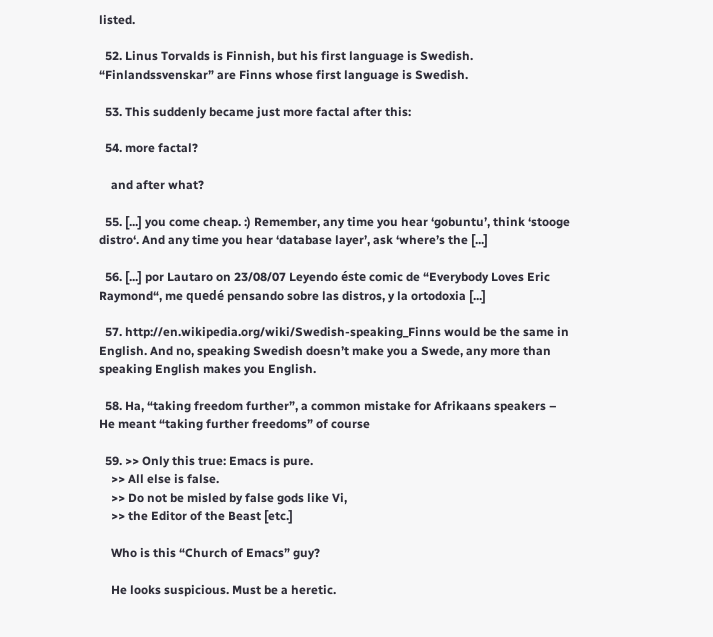listed.

  52. Linus Torvalds is Finnish, but his first language is Swedish. “Finlandssvenskar” are Finns whose first language is Swedish.

  53. This suddenly became just more factal after this:

  54. more factal?

    and after what?

  55. [...] you come cheap. :) Remember, any time you hear ‘gobuntu’, think ‘stooge distro‘. And any time you hear ‘database layer’, ask ‘where’s the [...]

  56. [...] por Lautaro on 23/08/07 Leyendo éste comic de “Everybody Loves Eric Raymond“, me quedé pensando sobre las distros, y la ortodoxia [...]

  57. http://en.wikipedia.org/wiki/Swedish-speaking_Finns would be the same in English. And no, speaking Swedish doesn’t make you a Swede, any more than speaking English makes you English.

  58. Ha, “taking freedom further”, a common mistake for Afrikaans speakers – He meant “taking further freedoms” of course

  59. >> Only this true: Emacs is pure.
    >> All else is false.
    >> Do not be misled by false gods like Vi,
    >> the Editor of the Beast [etc.]

    Who is this “Church of Emacs” guy?

    He looks suspicious. Must be a heretic.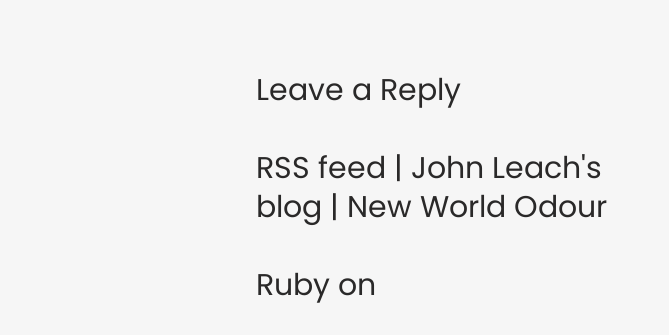Leave a Reply

RSS feed | John Leach's blog | New World Odour

Ruby on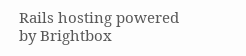Rails hosting powered by Brightbox